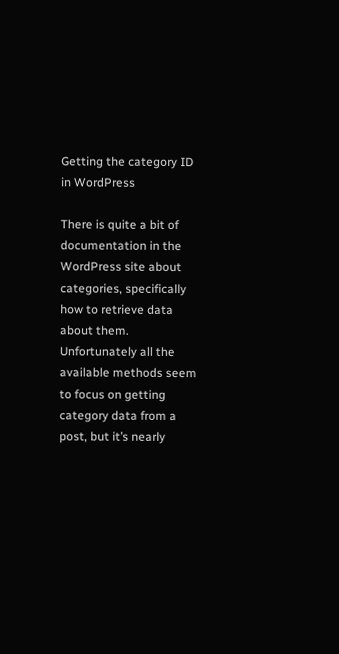Getting the category ID in WordPress

There is quite a bit of documentation in the WordPress site about categories, specifically how to retrieve data about them. Unfortunately all the available methods seem to focus on getting category data from a post, but it’s nearly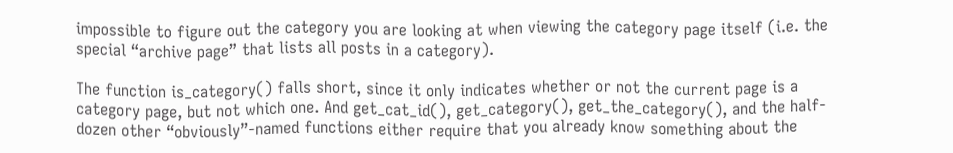impossible to figure out the category you are looking at when viewing the category page itself (i.e. the special “archive page” that lists all posts in a category).

The function is_category() falls short, since it only indicates whether or not the current page is a category page, but not which one. And get_cat_id(), get_category(), get_the_category(), and the half-dozen other “obviously”-named functions either require that you already know something about the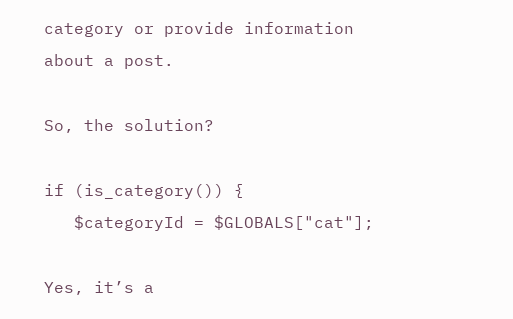category or provide information about a post.

So, the solution?

if (is_category()) {
   $categoryId = $GLOBALS["cat"];

Yes, it’s a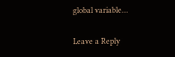global variable…

Leave a Reply